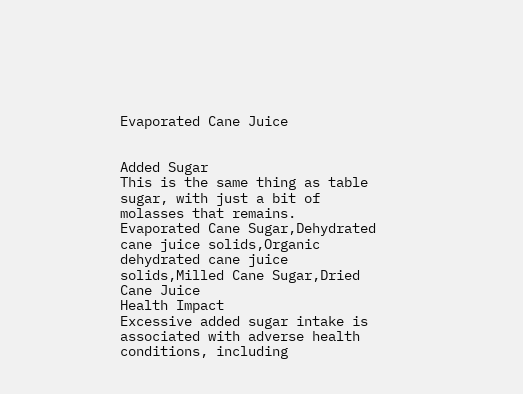Evaporated Cane Juice


Added Sugar
This is the same thing as table sugar, with just a bit of molasses that remains.
Evaporated Cane Sugar,Dehydrated cane juice solids,Organic dehydrated cane juice solids,Milled Cane Sugar,Dried Cane Juice
Health Impact
Excessive added sugar intake is associated with adverse health conditions, including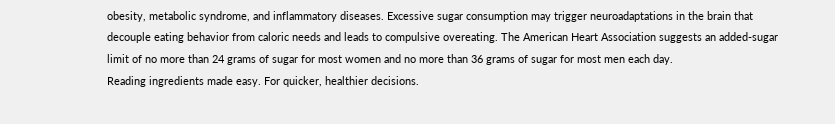obesity, metabolic syndrome, and inflammatory diseases. Excessive sugar consumption may trigger neuroadaptations in the brain that decouple eating behavior from caloric needs and leads to compulsive overeating. The American Heart Association suggests an added-sugar limit of no more than 24 grams of sugar for most women and no more than 36 grams of sugar for most men each day.
Reading ingredients made easy. For quicker, healthier decisions.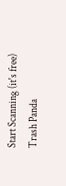Start Scanning (it's free)
Trash Panda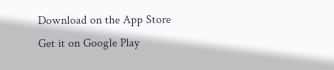Download on the App Store
Get it on Google Play